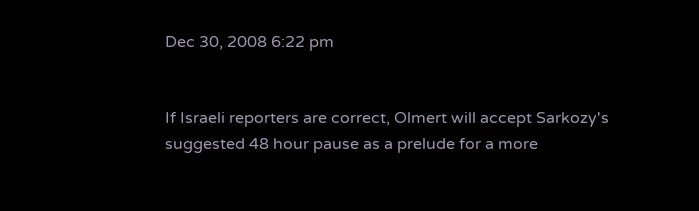Dec 30, 2008 6:22 pm


If Israeli reporters are correct, Olmert will accept Sarkozy's suggested 48 hour pause as a prelude for a more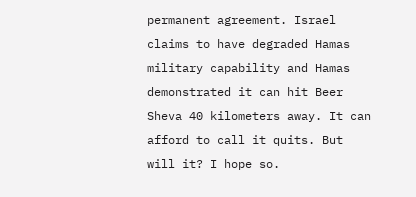permanent agreement. Israel claims to have degraded Hamas military capability and Hamas demonstrated it can hit Beer Sheva 40 kilometers away. It can afford to call it quits. But will it? I hope so.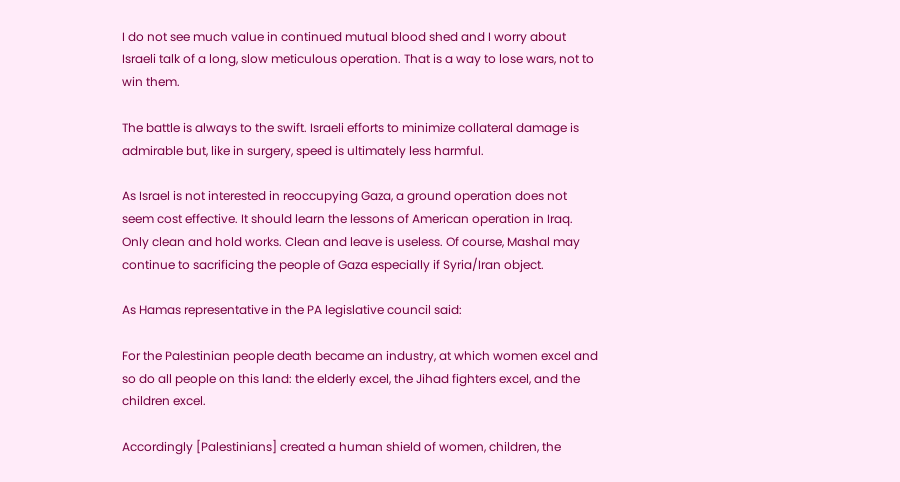I do not see much value in continued mutual blood shed and I worry about Israeli talk of a long, slow meticulous operation. That is a way to lose wars, not to win them.

The battle is always to the swift. Israeli efforts to minimize collateral damage is admirable but, like in surgery, speed is ultimately less harmful.

As Israel is not interested in reoccupying Gaza, a ground operation does not seem cost effective. It should learn the lessons of American operation in Iraq. Only clean and hold works. Clean and leave is useless. Of course, Mashal may continue to sacrificing the people of Gaza especially if Syria/Iran object.

As Hamas representative in the PA legislative council said:

For the Palestinian people death became an industry, at which women excel and so do all people on this land: the elderly excel, the Jihad fighters excel, and the children excel.

Accordingly [Palestinians] created a human shield of women, children, the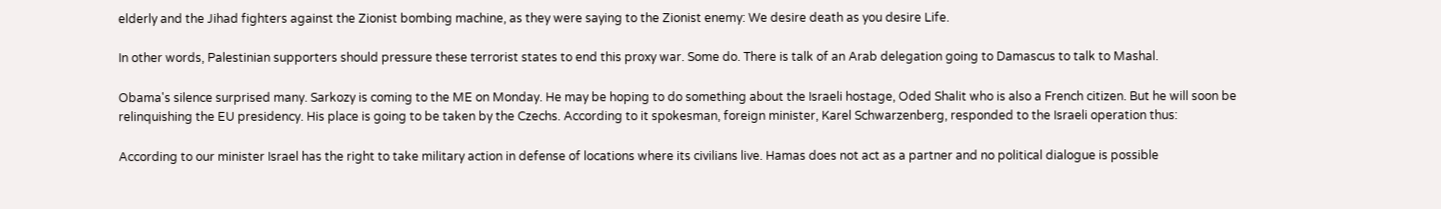elderly and the Jihad fighters against the Zionist bombing machine, as they were saying to the Zionist enemy: We desire death as you desire Life.

In other words, Palestinian supporters should pressure these terrorist states to end this proxy war. Some do. There is talk of an Arab delegation going to Damascus to talk to Mashal.

Obama's silence surprised many. Sarkozy is coming to the ME on Monday. He may be hoping to do something about the Israeli hostage, Oded Shalit who is also a French citizen. But he will soon be relinquishing the EU presidency. His place is going to be taken by the Czechs. According to it spokesman, foreign minister, Karel Schwarzenberg, responded to the Israeli operation thus:

According to our minister Israel has the right to take military action in defense of locations where its civilians live. Hamas does not act as a partner and no political dialogue is possible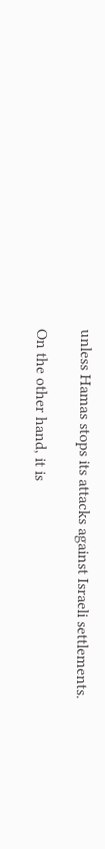unless Hamas stops its attacks against Israeli settlements.

On the other hand, it is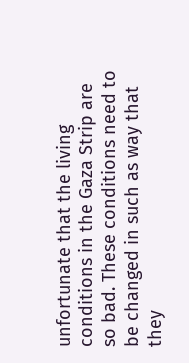unfortunate that the living conditions in the Gaza Strip are so bad. These conditions need to be changed in such as way that they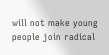will not make young people join radical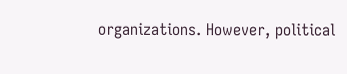organizations. However, political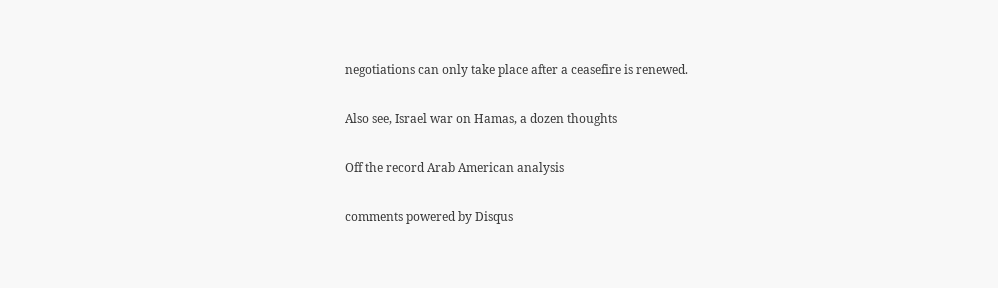negotiations can only take place after a ceasefire is renewed.

Also see, Israel war on Hamas, a dozen thoughts

Off the record Arab American analysis

comments powered by Disqus